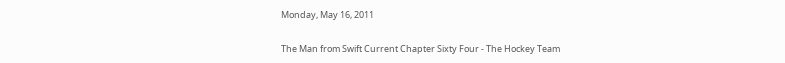Monday, May 16, 2011

The Man from Swift Current Chapter Sixty Four - The Hockey Team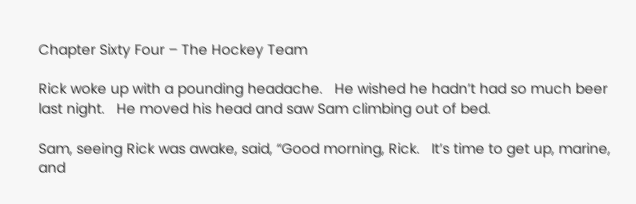Chapter Sixty Four – The Hockey Team

Rick woke up with a pounding headache.   He wished he hadn’t had so much beer last night.   He moved his head and saw Sam climbing out of bed.

Sam, seeing Rick was awake, said, “Good morning, Rick.   It’s time to get up, marine, and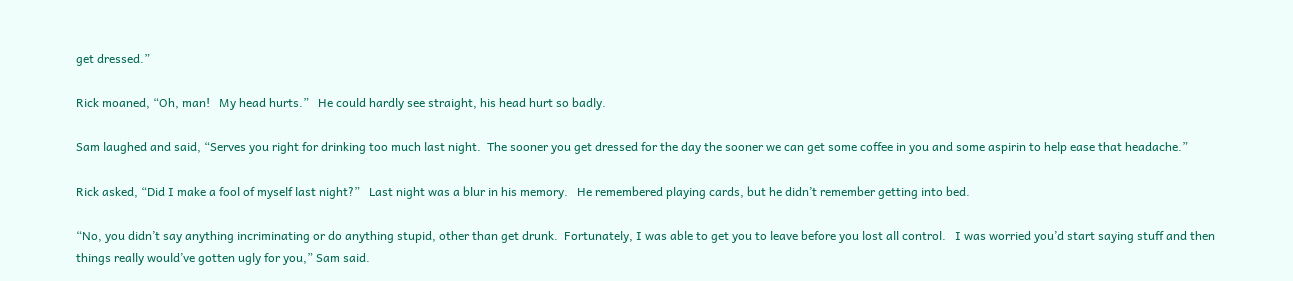get dressed.”

Rick moaned, “Oh, man!   My head hurts.”   He could hardly see straight, his head hurt so badly.

Sam laughed and said, “Serves you right for drinking too much last night.  The sooner you get dressed for the day the sooner we can get some coffee in you and some aspirin to help ease that headache.”

Rick asked, “Did I make a fool of myself last night?”   Last night was a blur in his memory.   He remembered playing cards, but he didn’t remember getting into bed.

“No, you didn’t say anything incriminating or do anything stupid, other than get drunk.  Fortunately, I was able to get you to leave before you lost all control.   I was worried you’d start saying stuff and then things really would’ve gotten ugly for you,” Sam said.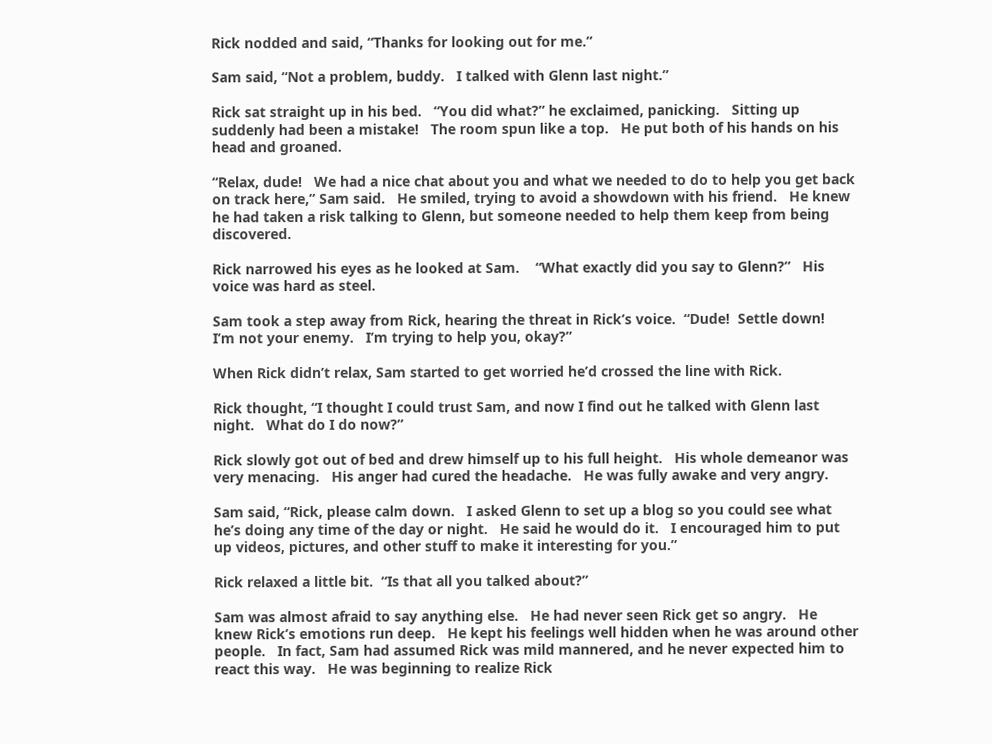Rick nodded and said, “Thanks for looking out for me.”

Sam said, “Not a problem, buddy.   I talked with Glenn last night.”

Rick sat straight up in his bed.   “You did what?” he exclaimed, panicking.   Sitting up suddenly had been a mistake!   The room spun like a top.   He put both of his hands on his head and groaned.

“Relax, dude!   We had a nice chat about you and what we needed to do to help you get back on track here,” Sam said.   He smiled, trying to avoid a showdown with his friend.   He knew he had taken a risk talking to Glenn, but someone needed to help them keep from being discovered.

Rick narrowed his eyes as he looked at Sam.    “What exactly did you say to Glenn?”   His voice was hard as steel.

Sam took a step away from Rick, hearing the threat in Rick’s voice.  “Dude!  Settle down!   I’m not your enemy.   I’m trying to help you, okay?”

When Rick didn’t relax, Sam started to get worried he’d crossed the line with Rick.

Rick thought, “I thought I could trust Sam, and now I find out he talked with Glenn last night.   What do I do now?”

Rick slowly got out of bed and drew himself up to his full height.   His whole demeanor was very menacing.   His anger had cured the headache.   He was fully awake and very angry.

Sam said, “Rick, please calm down.   I asked Glenn to set up a blog so you could see what he’s doing any time of the day or night.   He said he would do it.   I encouraged him to put up videos, pictures, and other stuff to make it interesting for you.”

Rick relaxed a little bit.  “Is that all you talked about?”

Sam was almost afraid to say anything else.   He had never seen Rick get so angry.   He knew Rick’s emotions run deep.   He kept his feelings well hidden when he was around other people.   In fact, Sam had assumed Rick was mild mannered, and he never expected him to react this way.   He was beginning to realize Rick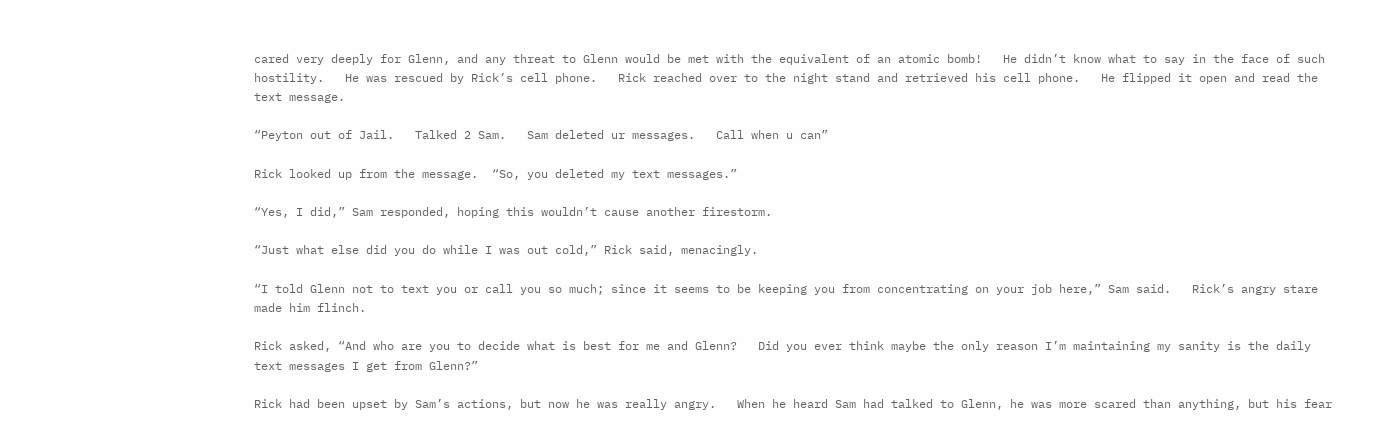cared very deeply for Glenn, and any threat to Glenn would be met with the equivalent of an atomic bomb!   He didn’t know what to say in the face of such hostility.   He was rescued by Rick’s cell phone.   Rick reached over to the night stand and retrieved his cell phone.   He flipped it open and read the text message.

“Peyton out of Jail.   Talked 2 Sam.   Sam deleted ur messages.   Call when u can”

Rick looked up from the message.  “So, you deleted my text messages.”

“Yes, I did,” Sam responded, hoping this wouldn’t cause another firestorm.

“Just what else did you do while I was out cold,” Rick said, menacingly.

“I told Glenn not to text you or call you so much; since it seems to be keeping you from concentrating on your job here,” Sam said.   Rick’s angry stare made him flinch.

Rick asked, “And who are you to decide what is best for me and Glenn?   Did you ever think maybe the only reason I’m maintaining my sanity is the daily text messages I get from Glenn?”

Rick had been upset by Sam’s actions, but now he was really angry.   When he heard Sam had talked to Glenn, he was more scared than anything, but his fear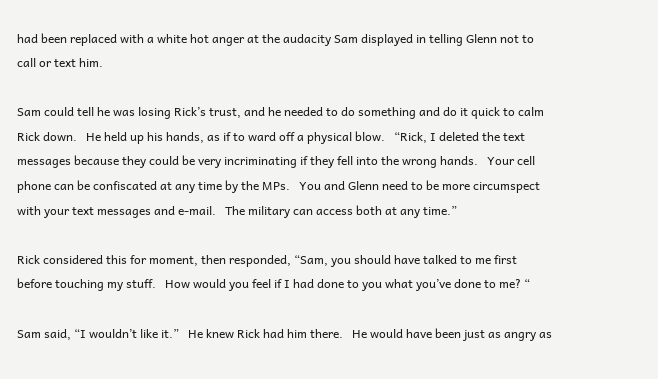had been replaced with a white hot anger at the audacity Sam displayed in telling Glenn not to call or text him.

Sam could tell he was losing Rick’s trust, and he needed to do something and do it quick to calm Rick down.   He held up his hands, as if to ward off a physical blow.   “Rick, I deleted the text messages because they could be very incriminating if they fell into the wrong hands.   Your cell phone can be confiscated at any time by the MPs.   You and Glenn need to be more circumspect with your text messages and e-mail.   The military can access both at any time.”

Rick considered this for moment, then responded, “Sam, you should have talked to me first before touching my stuff.   How would you feel if I had done to you what you’ve done to me? “

Sam said, “I wouldn’t like it.”   He knew Rick had him there.   He would have been just as angry as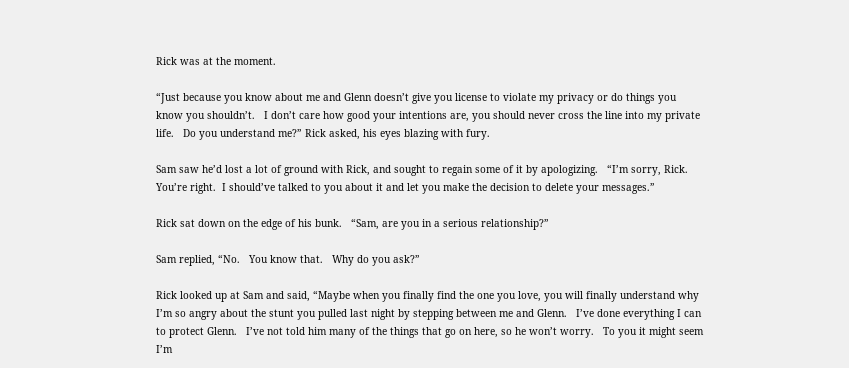Rick was at the moment.

“Just because you know about me and Glenn doesn’t give you license to violate my privacy or do things you know you shouldn’t.   I don’t care how good your intentions are, you should never cross the line into my private life.   Do you understand me?” Rick asked, his eyes blazing with fury.

Sam saw he’d lost a lot of ground with Rick, and sought to regain some of it by apologizing.   “I’m sorry, Rick.   You’re right.  I should’ve talked to you about it and let you make the decision to delete your messages.”

Rick sat down on the edge of his bunk.   “Sam, are you in a serious relationship?”

Sam replied, “No.   You know that.   Why do you ask?”

Rick looked up at Sam and said, “Maybe when you finally find the one you love, you will finally understand why I’m so angry about the stunt you pulled last night by stepping between me and Glenn.   I’ve done everything I can to protect Glenn.   I’ve not told him many of the things that go on here, so he won’t worry.   To you it might seem I’m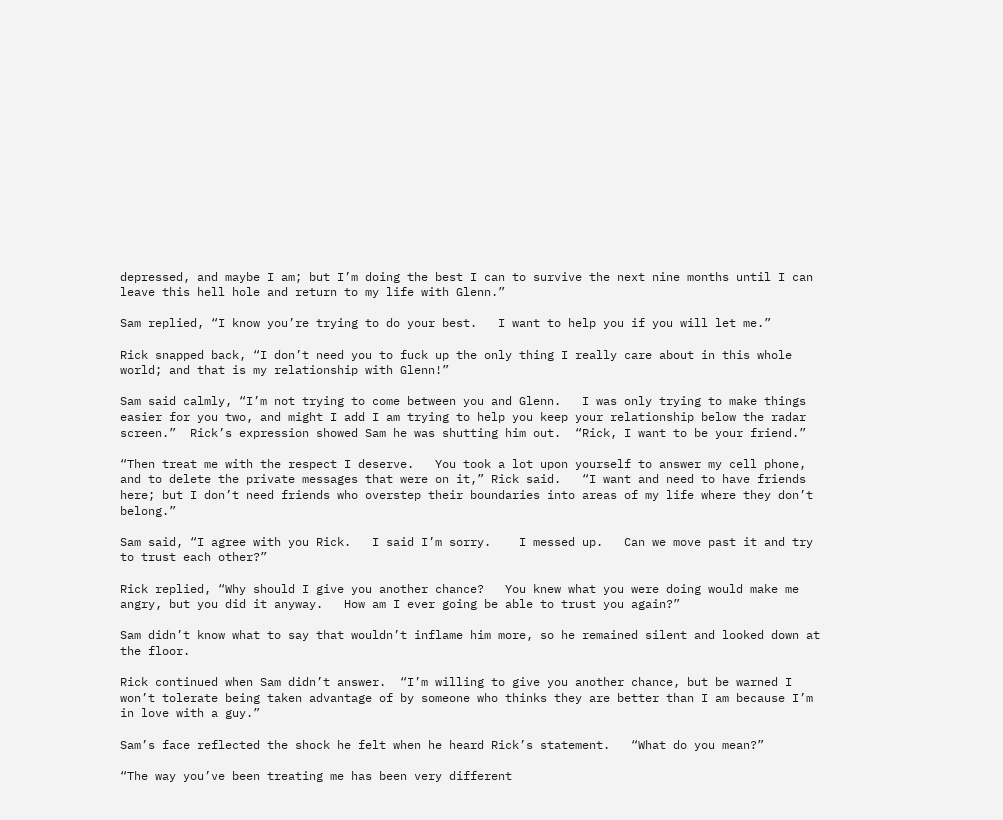depressed, and maybe I am; but I’m doing the best I can to survive the next nine months until I can leave this hell hole and return to my life with Glenn.”

Sam replied, “I know you’re trying to do your best.   I want to help you if you will let me.”

Rick snapped back, “I don’t need you to fuck up the only thing I really care about in this whole world; and that is my relationship with Glenn!”

Sam said calmly, “I’m not trying to come between you and Glenn.   I was only trying to make things easier for you two, and might I add I am trying to help you keep your relationship below the radar screen.”  Rick’s expression showed Sam he was shutting him out.  “Rick, I want to be your friend.”

“Then treat me with the respect I deserve.   You took a lot upon yourself to answer my cell phone, and to delete the private messages that were on it,” Rick said.   “I want and need to have friends here; but I don’t need friends who overstep their boundaries into areas of my life where they don’t belong.”

Sam said, “I agree with you Rick.   I said I’m sorry.    I messed up.   Can we move past it and try to trust each other?”

Rick replied, “Why should I give you another chance?   You knew what you were doing would make me angry, but you did it anyway.   How am I ever going be able to trust you again?”

Sam didn’t know what to say that wouldn’t inflame him more, so he remained silent and looked down at the floor.

Rick continued when Sam didn’t answer.  “I’m willing to give you another chance, but be warned I won’t tolerate being taken advantage of by someone who thinks they are better than I am because I’m in love with a guy.”

Sam’s face reflected the shock he felt when he heard Rick’s statement.   “What do you mean?”

“The way you’ve been treating me has been very different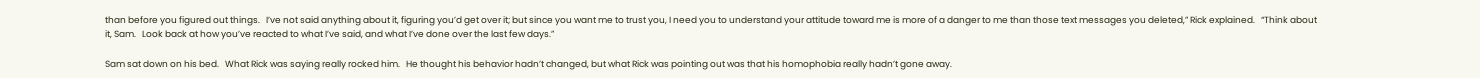than before you figured out things.   I’ve not said anything about it, figuring you’d get over it; but since you want me to trust you, I need you to understand your attitude toward me is more of a danger to me than those text messages you deleted,” Rick explained.   “Think about it, Sam.   Look back at how you’ve reacted to what I’ve said, and what I’ve done over the last few days.”

Sam sat down on his bed.   What Rick was saying really rocked him.   He thought his behavior hadn’t changed, but what Rick was pointing out was that his homophobia really hadn’t gone away.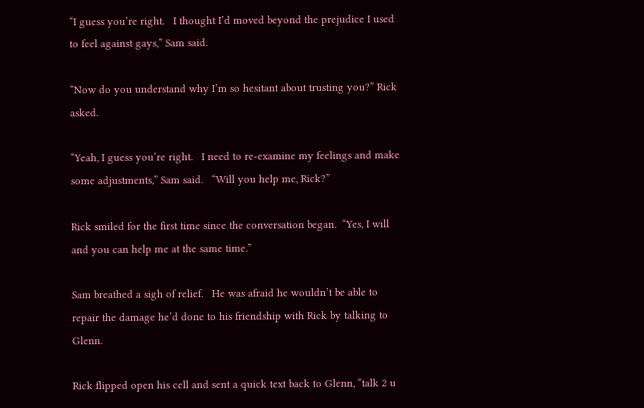“I guess you’re right.   I thought I’d moved beyond the prejudice I used to feel against gays,” Sam said.

“Now do you understand why I’m so hesitant about trusting you?” Rick asked.

“Yeah, I guess you’re right.   I need to re-examine my feelings and make some adjustments,” Sam said.   “Will you help me, Rick?”

Rick smiled for the first time since the conversation began.  “Yes, I will and you can help me at the same time.”

Sam breathed a sigh of relief.   He was afraid he wouldn’t be able to repair the damage he’d done to his friendship with Rick by talking to Glenn.

Rick flipped open his cell and sent a quick text back to Glenn, “talk 2 u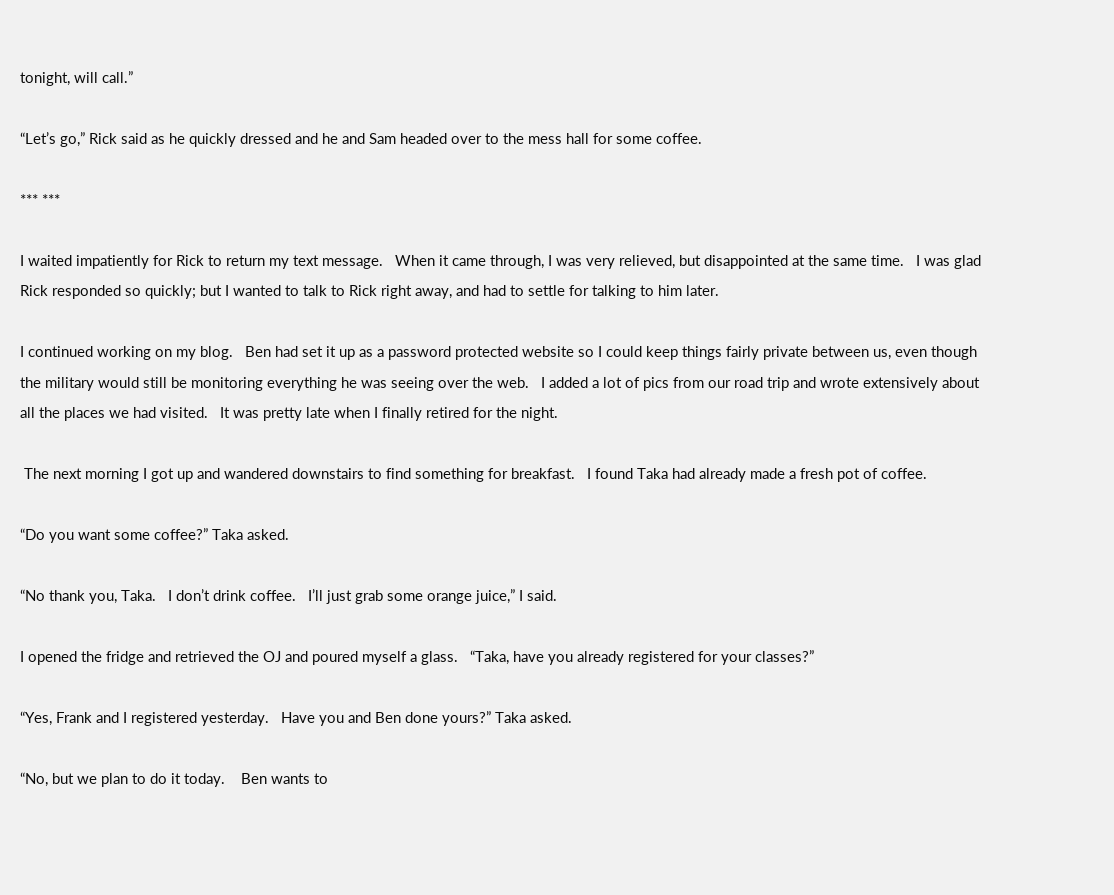tonight, will call.”

“Let’s go,” Rick said as he quickly dressed and he and Sam headed over to the mess hall for some coffee.

*** ***

I waited impatiently for Rick to return my text message.   When it came through, I was very relieved, but disappointed at the same time.   I was glad Rick responded so quickly; but I wanted to talk to Rick right away, and had to settle for talking to him later.

I continued working on my blog.   Ben had set it up as a password protected website so I could keep things fairly private between us, even though the military would still be monitoring everything he was seeing over the web.   I added a lot of pics from our road trip and wrote extensively about all the places we had visited.   It was pretty late when I finally retired for the night.

 The next morning I got up and wandered downstairs to find something for breakfast.   I found Taka had already made a fresh pot of coffee.

“Do you want some coffee?” Taka asked.

“No thank you, Taka.   I don’t drink coffee.   I’ll just grab some orange juice,” I said.

I opened the fridge and retrieved the OJ and poured myself a glass.   “Taka, have you already registered for your classes?”

“Yes, Frank and I registered yesterday.   Have you and Ben done yours?” Taka asked.

“No, but we plan to do it today.    Ben wants to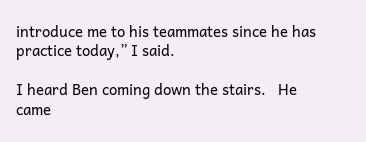introduce me to his teammates since he has practice today,” I said.

I heard Ben coming down the stairs.   He came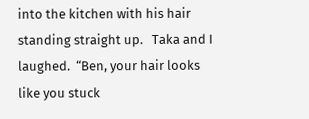into the kitchen with his hair standing straight up.   Taka and I laughed.  “Ben, your hair looks like you stuck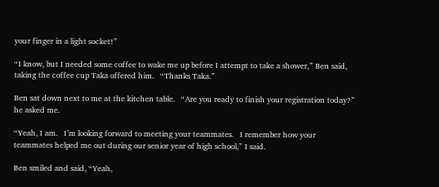your finger in a light socket!”

“I know, but I needed some coffee to wake me up before I attempt to take a shower,” Ben said, taking the coffee cup Taka offered him.   “Thanks Taka.”

Ben sat down next to me at the kitchen table.   “Are you ready to finish your registration today?” he asked me.

“Yeah, I am.   I’m looking forward to meeting your teammates.   I remember how your teammates helped me out during our senior year of high school,” I said.

Ben smiled and said, “Yeah,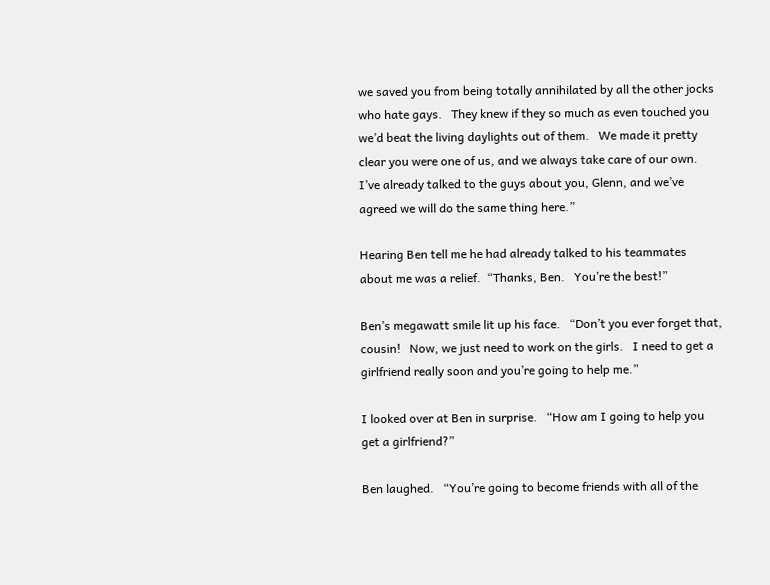we saved you from being totally annihilated by all the other jocks who hate gays.   They knew if they so much as even touched you we’d beat the living daylights out of them.   We made it pretty clear you were one of us, and we always take care of our own.   I’ve already talked to the guys about you, Glenn, and we’ve agreed we will do the same thing here.”

Hearing Ben tell me he had already talked to his teammates about me was a relief.  “Thanks, Ben.   You’re the best!”

Ben’s megawatt smile lit up his face.   “Don’t you ever forget that, cousin!   Now, we just need to work on the girls.   I need to get a girlfriend really soon and you’re going to help me.”

I looked over at Ben in surprise.   “How am I going to help you get a girlfriend?”

Ben laughed.   “You’re going to become friends with all of the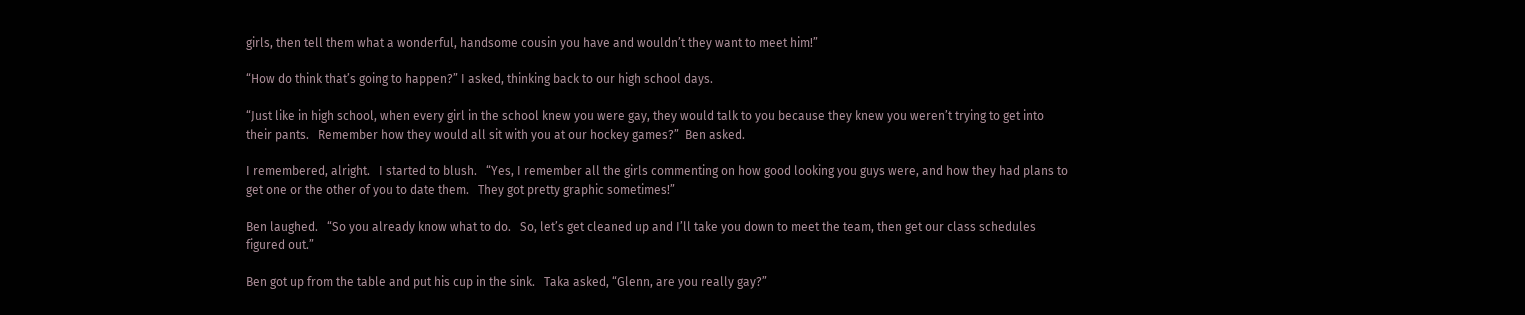girls, then tell them what a wonderful, handsome cousin you have and wouldn’t they want to meet him!”

“How do think that’s going to happen?” I asked, thinking back to our high school days.

“Just like in high school, when every girl in the school knew you were gay, they would talk to you because they knew you weren’t trying to get into their pants.   Remember how they would all sit with you at our hockey games?”  Ben asked.

I remembered, alright.   I started to blush.   “Yes, I remember all the girls commenting on how good looking you guys were, and how they had plans to get one or the other of you to date them.   They got pretty graphic sometimes!”

Ben laughed.   “So you already know what to do.   So, let’s get cleaned up and I’ll take you down to meet the team, then get our class schedules figured out.”

Ben got up from the table and put his cup in the sink.   Taka asked, “Glenn, are you really gay?”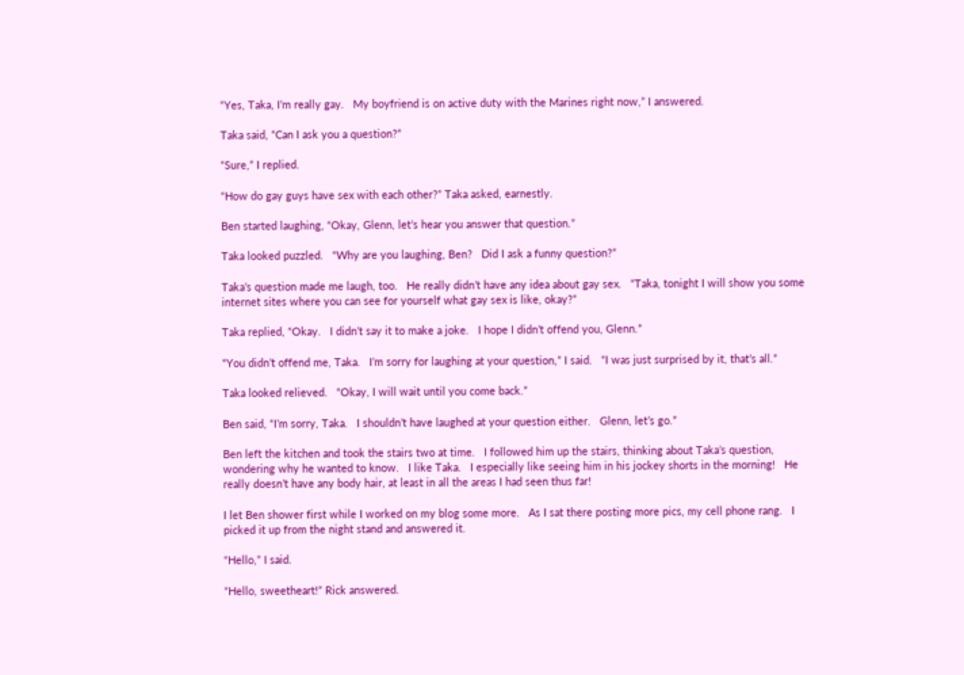“Yes, Taka, I’m really gay.   My boyfriend is on active duty with the Marines right now,” I answered.

Taka said, “Can I ask you a question?”

“Sure,” I replied.

“How do gay guys have sex with each other?” Taka asked, earnestly.

Ben started laughing, “Okay, Glenn, let’s hear you answer that question.”

Taka looked puzzled.   “Why are you laughing, Ben?   Did I ask a funny question?”

Taka’s question made me laugh, too.   He really didn’t have any idea about gay sex.   “Taka, tonight I will show you some internet sites where you can see for yourself what gay sex is like, okay?”

Taka replied, “Okay.   I didn’t say it to make a joke.   I hope I didn’t offend you, Glenn.”

“You didn’t offend me, Taka.   I’m sorry for laughing at your question,” I said.   “I was just surprised by it, that’s all.”

Taka looked relieved.   “Okay, I will wait until you come back.”

Ben said, “I’m sorry, Taka.   I shouldn’t have laughed at your question either.   Glenn, let’s go.”

Ben left the kitchen and took the stairs two at time.   I followed him up the stairs, thinking about Taka’s question, wondering why he wanted to know.   I like Taka.   I especially like seeing him in his jockey shorts in the morning!   He really doesn’t have any body hair, at least in all the areas I had seen thus far!

I let Ben shower first while I worked on my blog some more.   As I sat there posting more pics, my cell phone rang.   I picked it up from the night stand and answered it.

“Hello,” I said.

“Hello, sweetheart!” Rick answered.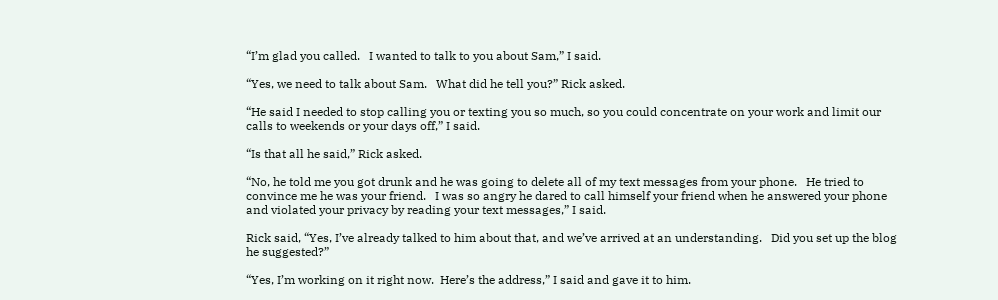“I’m glad you called.   I wanted to talk to you about Sam,” I said.

“Yes, we need to talk about Sam.   What did he tell you?” Rick asked.

“He said I needed to stop calling you or texting you so much, so you could concentrate on your work and limit our calls to weekends or your days off,” I said.

“Is that all he said,” Rick asked.

“No, he told me you got drunk and he was going to delete all of my text messages from your phone.   He tried to convince me he was your friend.   I was so angry he dared to call himself your friend when he answered your phone and violated your privacy by reading your text messages,” I said.

Rick said, “Yes, I’ve already talked to him about that, and we’ve arrived at an understanding.   Did you set up the blog he suggested?”

“Yes, I’m working on it right now.  Here’s the address,” I said and gave it to him.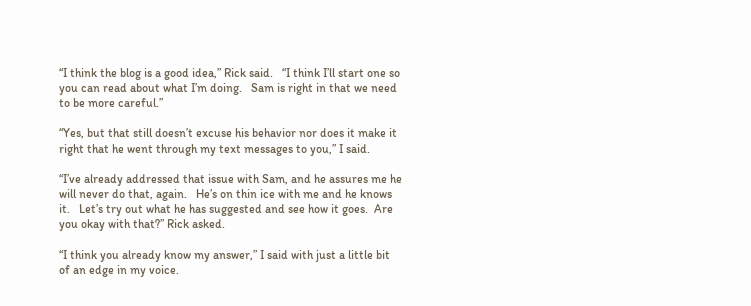“I think the blog is a good idea,” Rick said.   “I think I’ll start one so you can read about what I’m doing.   Sam is right in that we need to be more careful.”

“Yes, but that still doesn’t excuse his behavior nor does it make it right that he went through my text messages to you,” I said.

“I’ve already addressed that issue with Sam, and he assures me he will never do that, again.   He’s on thin ice with me and he knows it.   Let’s try out what he has suggested and see how it goes.  Are you okay with that?” Rick asked.

“I think you already know my answer,” I said with just a little bit of an edge in my voice.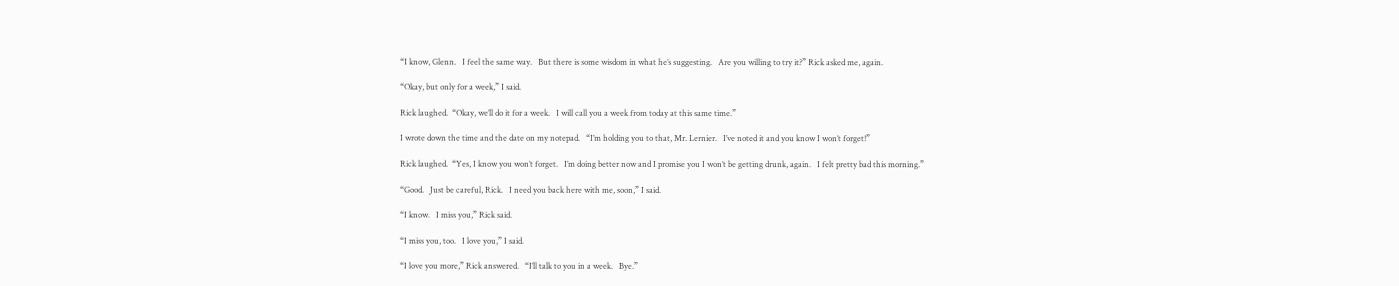“I know, Glenn.   I feel the same way.   But there is some wisdom in what he’s suggesting.   Are you willing to try it?” Rick asked me, again.

“Okay, but only for a week,” I said.

Rick laughed.  “Okay, we’ll do it for a week.   I will call you a week from today at this same time.”

I wrote down the time and the date on my notepad.   “I’m holding you to that, Mr. Lernier.   I’ve noted it and you know I won’t forget!”

Rick laughed.  “Yes, I know you won’t forget.   I’m doing better now and I promise you I won’t be getting drunk, again.   I felt pretty bad this morning.”

“Good.   Just be careful, Rick.   I need you back here with me, soon,” I said.

“I know.   I miss you,” Rick said.

“I miss you, too.   I love you,” I said.

“I love you more,” Rick answered.   “I’ll talk to you in a week.   Bye.”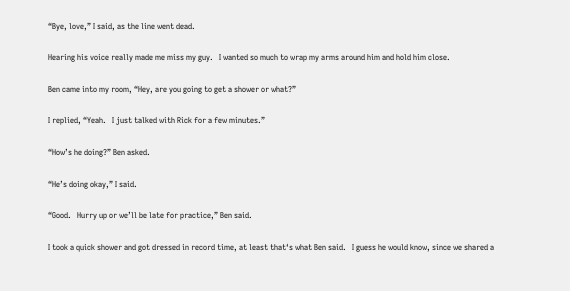“Bye, love,” I said, as the line went dead.

Hearing his voice really made me miss my guy.   I wanted so much to wrap my arms around him and hold him close.

Ben came into my room, “Hey, are you going to get a shower or what?”

I replied, “Yeah.   I just talked with Rick for a few minutes.”

“How’s he doing?” Ben asked.

“He’s doing okay,” I said.

“Good.   Hurry up or we’ll be late for practice,” Ben said.

I took a quick shower and got dressed in record time, at least that‘s what Ben said.   I guess he would know, since we shared a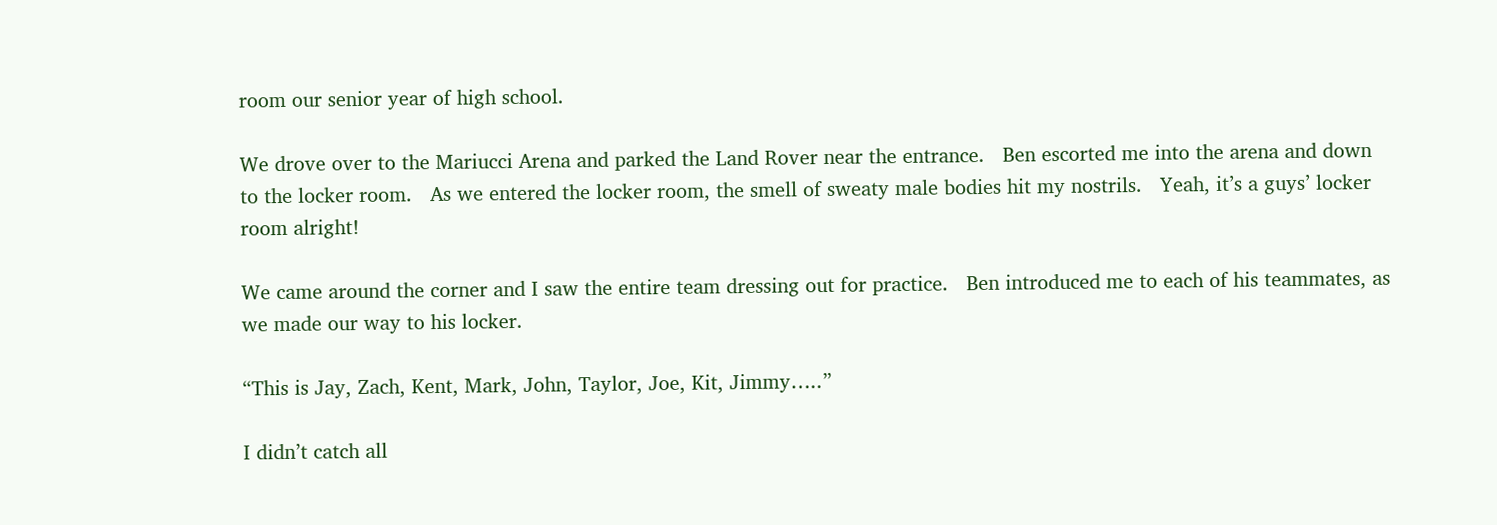room our senior year of high school.

We drove over to the Mariucci Arena and parked the Land Rover near the entrance.   Ben escorted me into the arena and down to the locker room.   As we entered the locker room, the smell of sweaty male bodies hit my nostrils.   Yeah, it’s a guys’ locker room alright!

We came around the corner and I saw the entire team dressing out for practice.   Ben introduced me to each of his teammates, as we made our way to his locker.

“This is Jay, Zach, Kent, Mark, John, Taylor, Joe, Kit, Jimmy…..”

I didn’t catch all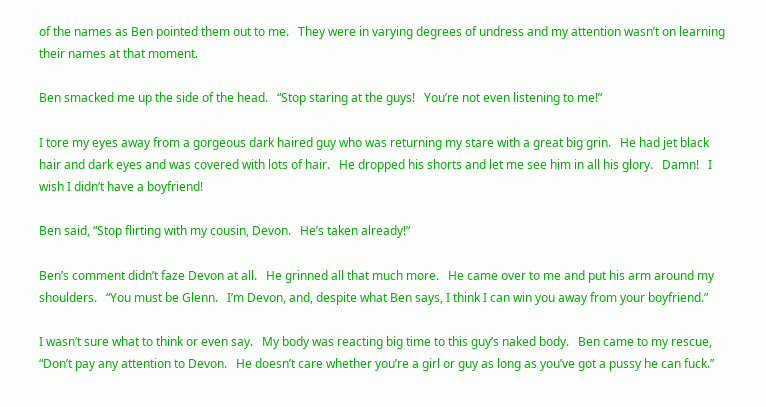of the names as Ben pointed them out to me.   They were in varying degrees of undress and my attention wasn’t on learning their names at that moment.

Ben smacked me up the side of the head.   “Stop staring at the guys!   You’re not even listening to me!”

I tore my eyes away from a gorgeous dark haired guy who was returning my stare with a great big grin.   He had jet black hair and dark eyes and was covered with lots of hair.   He dropped his shorts and let me see him in all his glory.   Damn!   I wish I didn’t have a boyfriend!

Ben said, “Stop flirting with my cousin, Devon.   He’s taken already!”

Ben’s comment didn’t faze Devon at all.   He grinned all that much more.   He came over to me and put his arm around my shoulders.   “You must be Glenn.   I’m Devon, and, despite what Ben says, I think I can win you away from your boyfriend.”

I wasn’t sure what to think or even say.   My body was reacting big time to this guy’s naked body.   Ben came to my rescue, “Don’t pay any attention to Devon.   He doesn’t care whether you’re a girl or guy as long as you’ve got a pussy he can fuck.”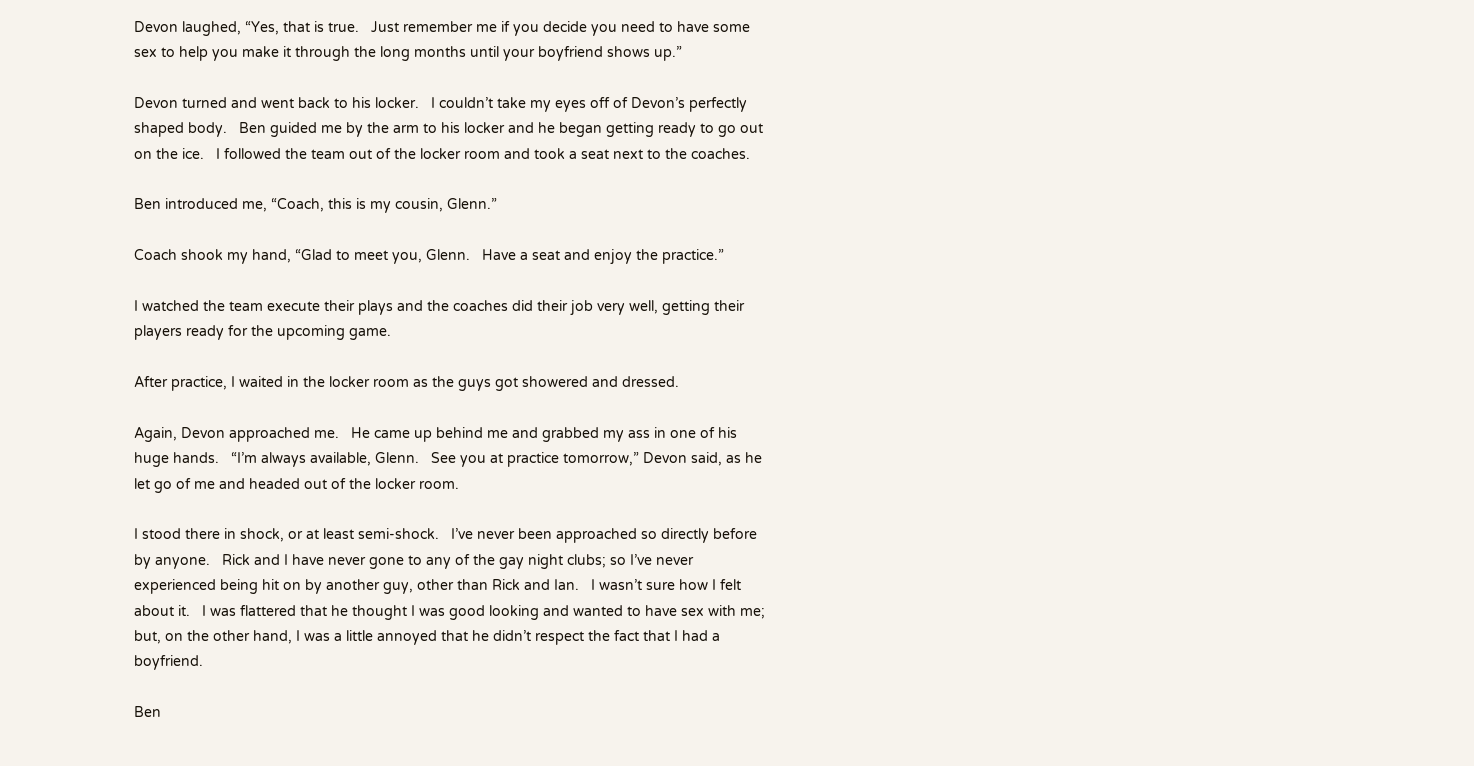Devon laughed, “Yes, that is true.   Just remember me if you decide you need to have some sex to help you make it through the long months until your boyfriend shows up.”

Devon turned and went back to his locker.   I couldn’t take my eyes off of Devon’s perfectly shaped body.   Ben guided me by the arm to his locker and he began getting ready to go out on the ice.   I followed the team out of the locker room and took a seat next to the coaches.

Ben introduced me, “Coach, this is my cousin, Glenn.”

Coach shook my hand, “Glad to meet you, Glenn.   Have a seat and enjoy the practice.”

I watched the team execute their plays and the coaches did their job very well, getting their players ready for the upcoming game.

After practice, I waited in the locker room as the guys got showered and dressed.

Again, Devon approached me.   He came up behind me and grabbed my ass in one of his huge hands.   “I’m always available, Glenn.   See you at practice tomorrow,” Devon said, as he let go of me and headed out of the locker room.

I stood there in shock, or at least semi-shock.   I’ve never been approached so directly before by anyone.   Rick and I have never gone to any of the gay night clubs; so I’ve never experienced being hit on by another guy, other than Rick and Ian.   I wasn’t sure how I felt about it.   I was flattered that he thought I was good looking and wanted to have sex with me; but, on the other hand, I was a little annoyed that he didn’t respect the fact that I had a boyfriend.

Ben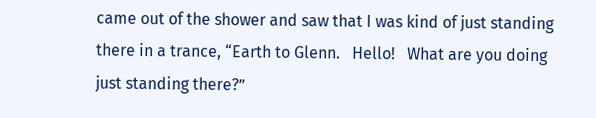came out of the shower and saw that I was kind of just standing there in a trance, “Earth to Glenn.   Hello!   What are you doing just standing there?”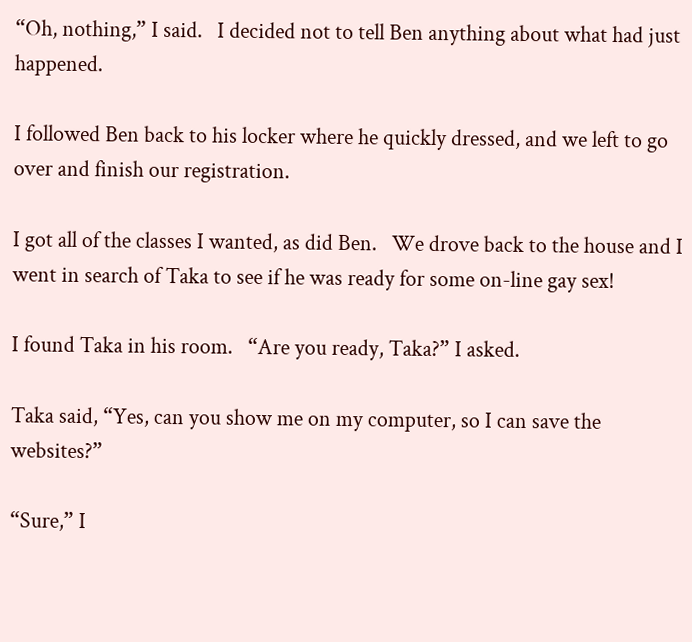“Oh, nothing,” I said.   I decided not to tell Ben anything about what had just happened.

I followed Ben back to his locker where he quickly dressed, and we left to go over and finish our registration.

I got all of the classes I wanted, as did Ben.   We drove back to the house and I went in search of Taka to see if he was ready for some on-line gay sex!

I found Taka in his room.   “Are you ready, Taka?” I asked.

Taka said, “Yes, can you show me on my computer, so I can save the websites?”

“Sure,” I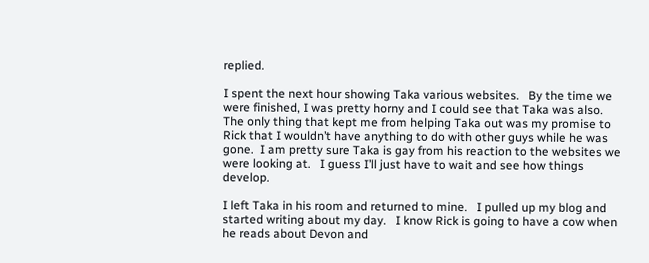replied.

I spent the next hour showing Taka various websites.   By the time we were finished, I was pretty horny and I could see that Taka was also.  The only thing that kept me from helping Taka out was my promise to Rick that I wouldn’t have anything to do with other guys while he was gone.  I am pretty sure Taka is gay from his reaction to the websites we were looking at.   I guess I’ll just have to wait and see how things develop.

I left Taka in his room and returned to mine.   I pulled up my blog and started writing about my day.   I know Rick is going to have a cow when he reads about Devon and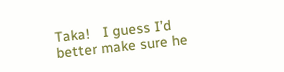Taka!   I guess I’d better make sure he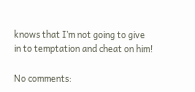knows that I’m not going to give in to temptation and cheat on him!

No comments: